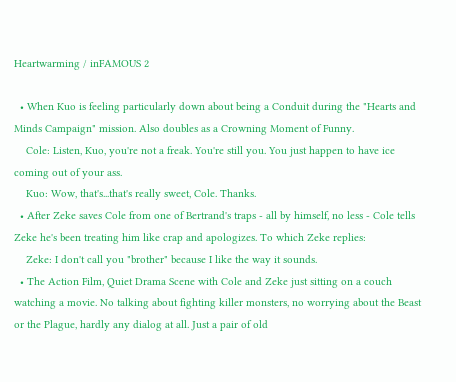Heartwarming / inFAMOUS 2

  • When Kuo is feeling particularly down about being a Conduit during the "Hearts and Minds Campaign" mission. Also doubles as a Crowning Moment of Funny.
    Cole: Listen, Kuo, you're not a freak. You're still you. You just happen to have ice coming out of your ass.
    Kuo: Wow, that's...that's really sweet, Cole. Thanks.
  • After Zeke saves Cole from one of Bertrand's traps - all by himself, no less - Cole tells Zeke he's been treating him like crap and apologizes. To which Zeke replies:
    Zeke: I don't call you "brother" because I like the way it sounds.
  • The Action Film, Quiet Drama Scene with Cole and Zeke just sitting on a couch watching a movie. No talking about fighting killer monsters, no worrying about the Beast or the Plague, hardly any dialog at all. Just a pair of old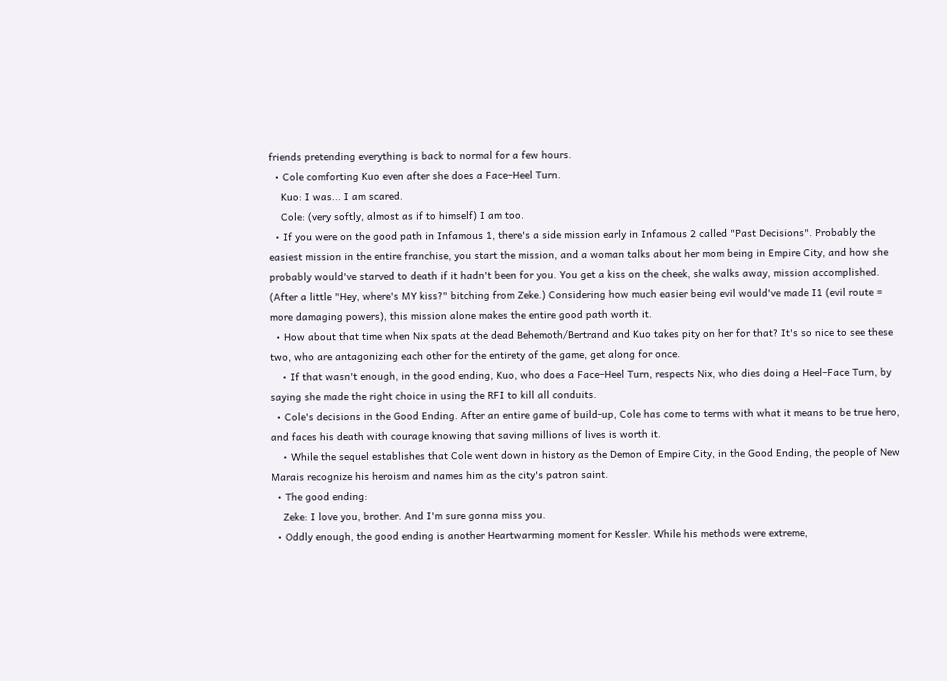friends pretending everything is back to normal for a few hours.
  • Cole comforting Kuo even after she does a Face–Heel Turn.
    Kuo: I was... I am scared.
    Cole: (very softly, almost as if to himself) I am too.
  • If you were on the good path in Infamous 1, there's a side mission early in Infamous 2 called "Past Decisions". Probably the easiest mission in the entire franchise, you start the mission, and a woman talks about her mom being in Empire City, and how she probably would've starved to death if it hadn't been for you. You get a kiss on the cheek, she walks away, mission accomplished. (After a little "Hey, where's MY kiss?" bitching from Zeke.) Considering how much easier being evil would've made I1 (evil route = more damaging powers), this mission alone makes the entire good path worth it.
  • How about that time when Nix spats at the dead Behemoth/Bertrand and Kuo takes pity on her for that? It's so nice to see these two, who are antagonizing each other for the entirety of the game, get along for once.
    • If that wasn't enough, in the good ending, Kuo, who does a Face–Heel Turn, respects Nix, who dies doing a Heel–Face Turn, by saying she made the right choice in using the RFI to kill all conduits.
  • Cole's decisions in the Good Ending. After an entire game of build-up, Cole has come to terms with what it means to be true hero, and faces his death with courage knowing that saving millions of lives is worth it.
    • While the sequel establishes that Cole went down in history as the Demon of Empire City, in the Good Ending, the people of New Marais recognize his heroism and names him as the city's patron saint.
  • The good ending:
    Zeke: I love you, brother. And I'm sure gonna miss you.
  • Oddly enough, the good ending is another Heartwarming moment for Kessler. While his methods were extreme,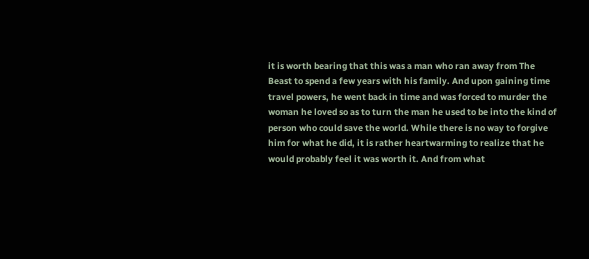it is worth bearing that this was a man who ran away from The Beast to spend a few years with his family. And upon gaining time travel powers, he went back in time and was forced to murder the woman he loved so as to turn the man he used to be into the kind of person who could save the world. While there is no way to forgive him for what he did, it is rather heartwarming to realize that he would probably feel it was worth it. And from what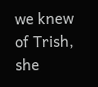we knew of Trish, she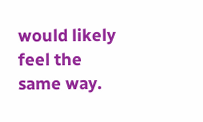would likely feel the same way.